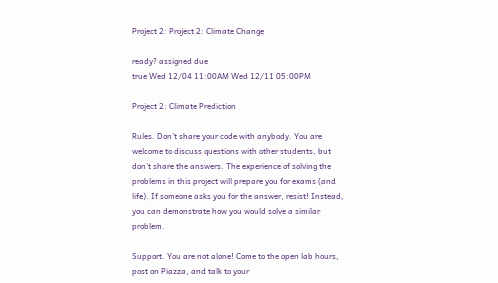Project 2: Project 2: Climate Change

ready? assigned due
true Wed 12/04 11:00AM Wed 12/11 05:00PM

Project 2: Climate Prediction

Rules. Don’t share your code with anybody. You are welcome to discuss questions with other students, but don’t share the answers. The experience of solving the problems in this project will prepare you for exams (and life). If someone asks you for the answer, resist! Instead, you can demonstrate how you would solve a similar problem.

Support. You are not alone! Come to the open lab hours, post on Piazza, and talk to your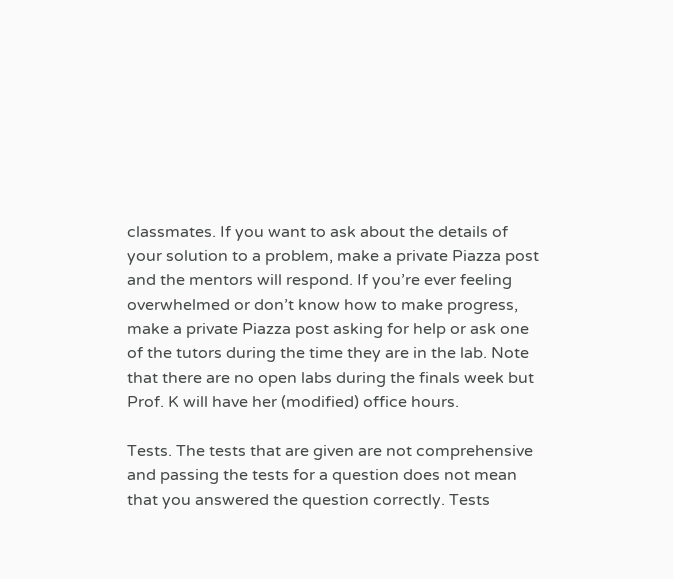classmates. If you want to ask about the details of your solution to a problem, make a private Piazza post and the mentors will respond. If you’re ever feeling overwhelmed or don’t know how to make progress, make a private Piazza post asking for help or ask one of the tutors during the time they are in the lab. Note that there are no open labs during the finals week but Prof. K will have her (modified) office hours.

Tests. The tests that are given are not comprehensive and passing the tests for a question does not mean that you answered the question correctly. Tests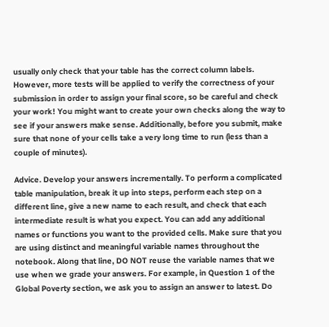usually only check that your table has the correct column labels. However, more tests will be applied to verify the correctness of your submission in order to assign your final score, so be careful and check your work! You might want to create your own checks along the way to see if your answers make sense. Additionally, before you submit, make sure that none of your cells take a very long time to run (less than a couple of minutes).

Advice. Develop your answers incrementally. To perform a complicated table manipulation, break it up into steps, perform each step on a different line, give a new name to each result, and check that each intermediate result is what you expect. You can add any additional names or functions you want to the provided cells. Make sure that you are using distinct and meaningful variable names throughout the notebook. Along that line, DO NOT reuse the variable names that we use when we grade your answers. For example, in Question 1 of the Global Poverty section, we ask you to assign an answer to latest. Do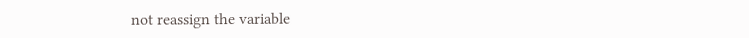not reassign the variable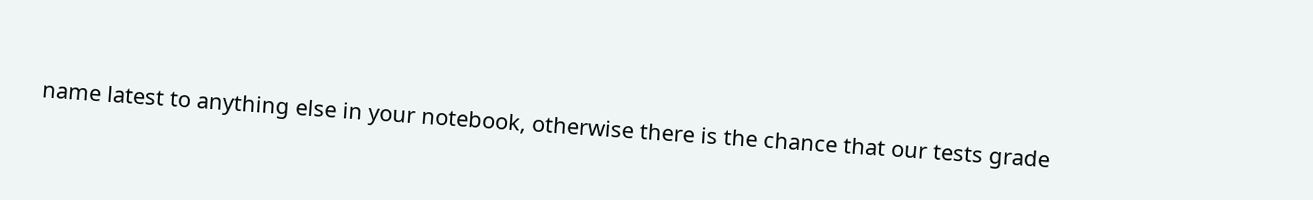name latest to anything else in your notebook, otherwise there is the chance that our tests grade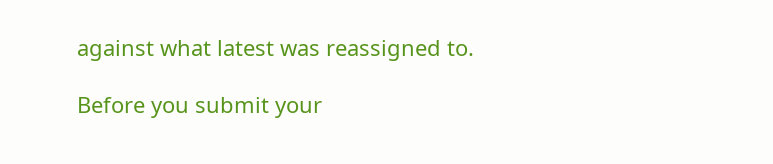against what latest was reassigned to.

Before you submit your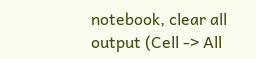notebook, clear all output (Cell -> All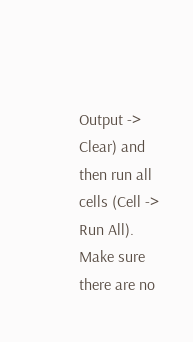Output -> Clear) and then run all cells (Cell -> Run All). Make sure there are no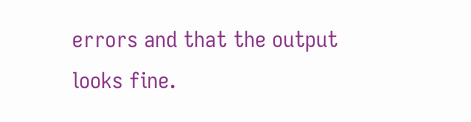errors and that the output looks fine.